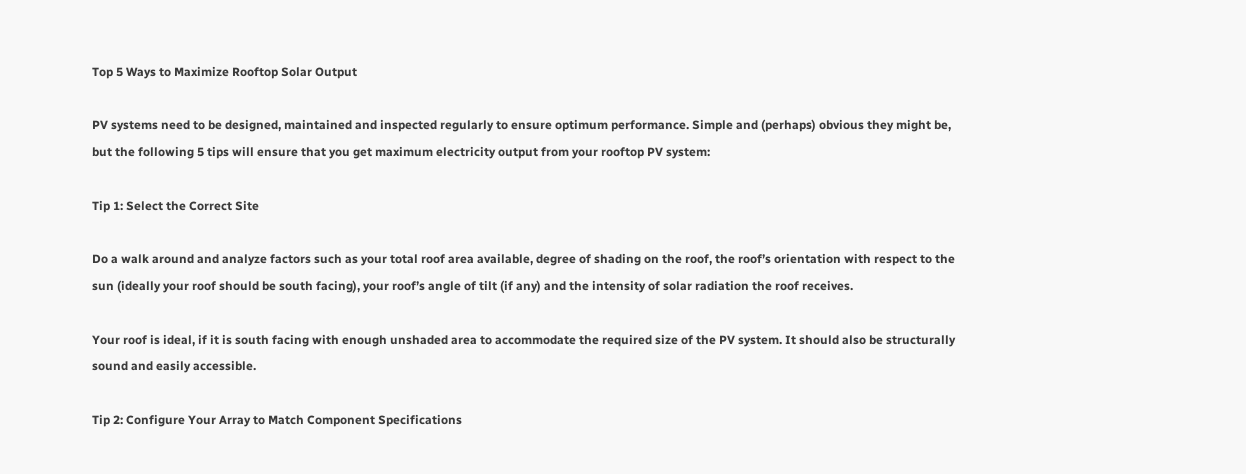Top 5 Ways to Maximize Rooftop Solar Output

PV systems need to be designed, maintained and inspected regularly to ensure optimum performance. Simple and (perhaps) obvious they might be, but the following 5 tips will ensure that you get maximum electricity output from your rooftop PV system:

Tip 1: Select the Correct Site

Do a walk around and analyze factors such as your total roof area available, degree of shading on the roof, the roof’s orientation with respect to the sun (ideally your roof should be south facing), your roof’s angle of tilt (if any) and the intensity of solar radiation the roof receives.

Your roof is ideal, if it is south facing with enough unshaded area to accommodate the required size of the PV system. It should also be structurally sound and easily accessible.

Tip 2: Configure Your Array to Match Component Specifications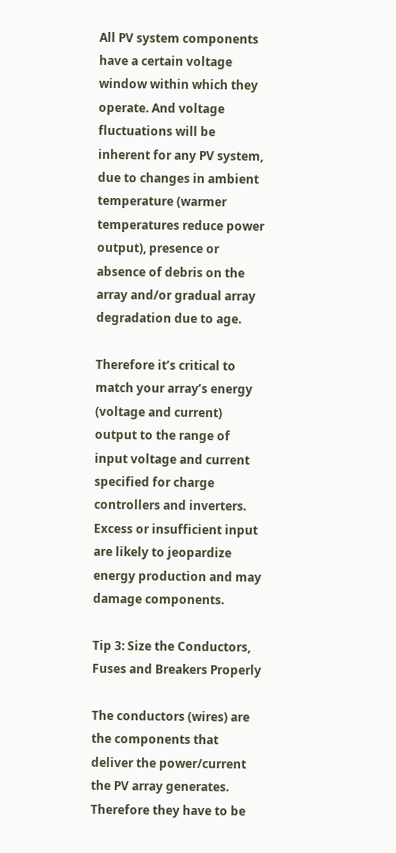All PV system components have a certain voltage window within which they operate. And voltage fluctuations will be inherent for any PV system, due to changes in ambient temperature (warmer temperatures reduce power output), presence or absence of debris on the array and/or gradual array degradation due to age.

Therefore it’s critical to match your array’s energy (voltage and current) output to the range of input voltage and current specified for charge controllers and inverters. Excess or insufficient input are likely to jeopardize energy production and may damage components.

Tip 3: Size the Conductors, Fuses and Breakers Properly

The conductors (wires) are the components that deliver the power/current the PV array generates. Therefore they have to be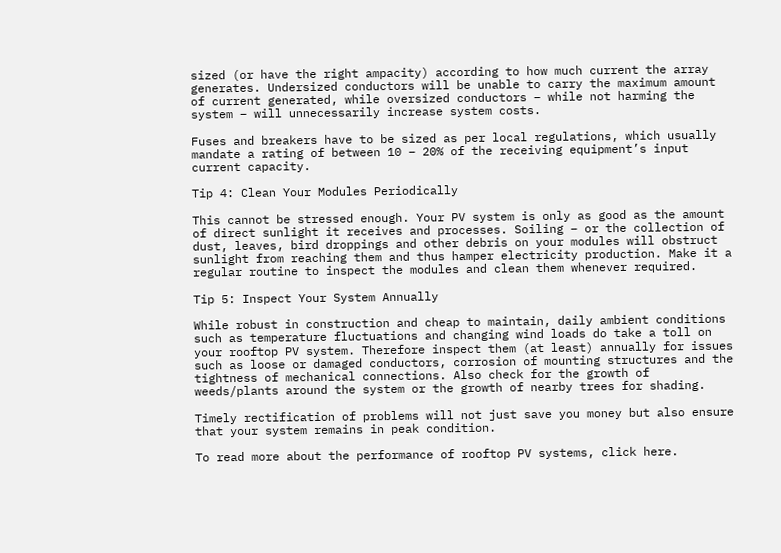sized (or have the right ampacity) according to how much current the array generates. Undersized conductors will be unable to carry the maximum amount of current generated, while oversized conductors – while not harming the system – will unnecessarily increase system costs.

Fuses and breakers have to be sized as per local regulations, which usually mandate a rating of between 10 – 20% of the receiving equipment’s input current capacity.

Tip 4: Clean Your Modules Periodically

This cannot be stressed enough. Your PV system is only as good as the amount of direct sunlight it receives and processes. Soiling – or the collection of dust, leaves, bird droppings and other debris on your modules will obstruct sunlight from reaching them and thus hamper electricity production. Make it a regular routine to inspect the modules and clean them whenever required.

Tip 5: Inspect Your System Annually

While robust in construction and cheap to maintain, daily ambient conditions such as temperature fluctuations and changing wind loads do take a toll on your rooftop PV system. Therefore inspect them (at least) annually for issues such as loose or damaged conductors, corrosion of mounting structures and the tightness of mechanical connections. Also check for the growth of weeds/plants around the system or the growth of nearby trees for shading.

Timely rectification of problems will not just save you money but also ensure that your system remains in peak condition.

To read more about the performance of rooftop PV systems, click here.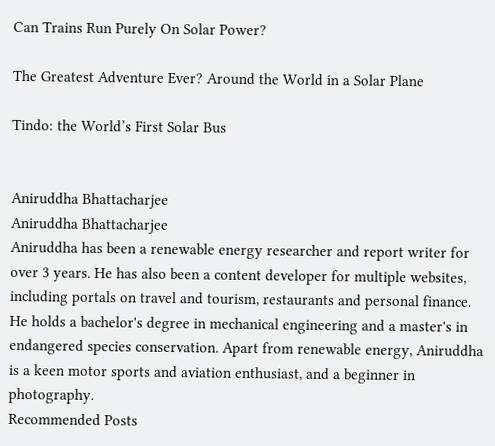Can Trains Run Purely On Solar Power?

The Greatest Adventure Ever? Around the World in a Solar Plane

Tindo: the World’s First Solar Bus


Aniruddha Bhattacharjee
Aniruddha Bhattacharjee
Aniruddha has been a renewable energy researcher and report writer for over 3 years. He has also been a content developer for multiple websites, including portals on travel and tourism, restaurants and personal finance. He holds a bachelor's degree in mechanical engineering and a master's in endangered species conservation. Apart from renewable energy, Aniruddha is a keen motor sports and aviation enthusiast, and a beginner in photography.
Recommended Posts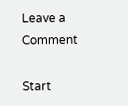Leave a Comment

Start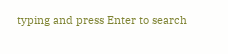typing and press Enter to search